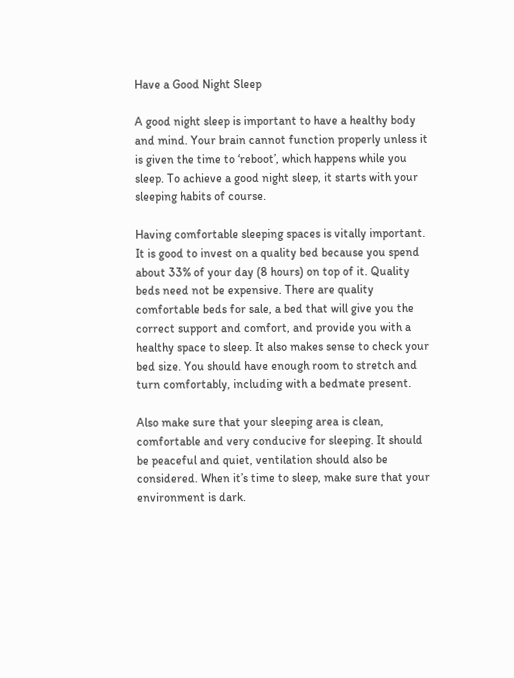Have a Good Night Sleep

A good night sleep is important to have a healthy body and mind. Your brain cannot function properly unless it is given the time to ‘reboot’, which happens while you sleep. To achieve a good night sleep, it starts with your sleeping habits of course.

Having comfortable sleeping spaces is vitally important. It is good to invest on a quality bed because you spend about 33% of your day (8 hours) on top of it. Quality beds need not be expensive. There are quality comfortable beds for sale, a bed that will give you the correct support and comfort, and provide you with a healthy space to sleep. It also makes sense to check your bed size. You should have enough room to stretch and turn comfortably, including with a bedmate present.

Also make sure that your sleeping area is clean, comfortable and very conducive for sleeping. It should be peaceful and quiet, ventilation should also be considered. When it’s time to sleep, make sure that your environment is dark.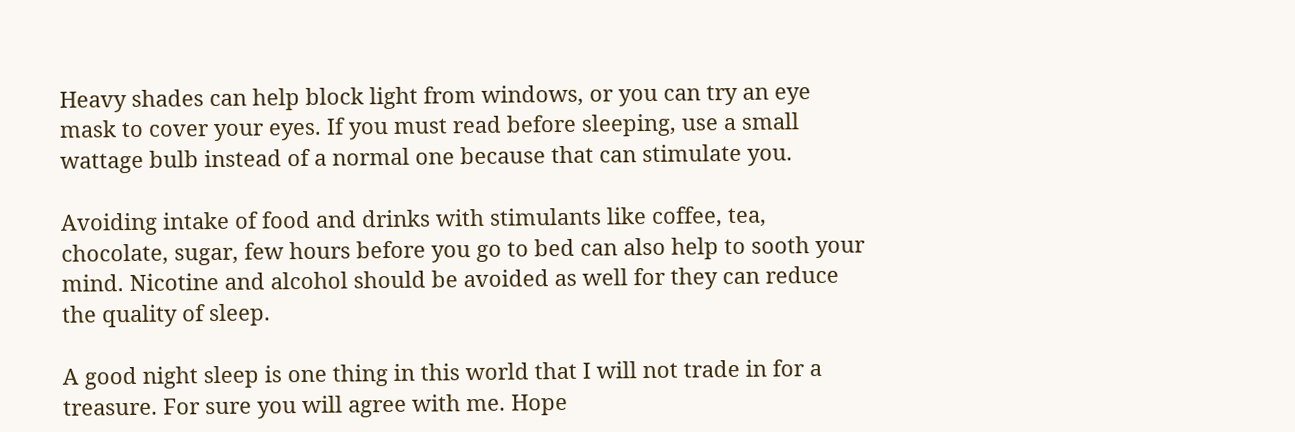Heavy shades can help block light from windows, or you can try an eye mask to cover your eyes. If you must read before sleeping, use a small wattage bulb instead of a normal one because that can stimulate you.

Avoiding intake of food and drinks with stimulants like coffee, tea, chocolate, sugar, few hours before you go to bed can also help to sooth your mind. Nicotine and alcohol should be avoided as well for they can reduce the quality of sleep.

A good night sleep is one thing in this world that I will not trade in for a treasure. For sure you will agree with me. Hope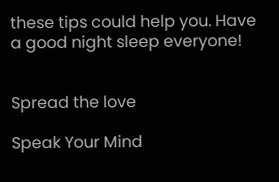these tips could help you. Have a good night sleep everyone!


Spread the love

Speak Your Mind